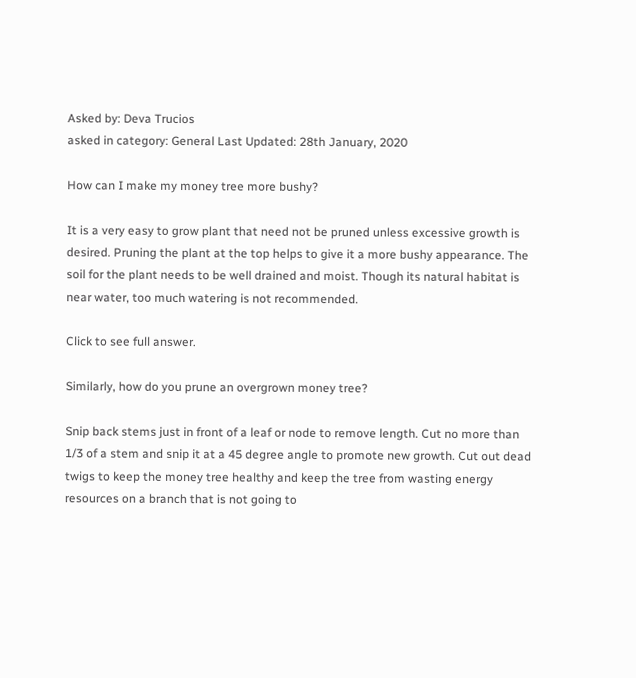Asked by: Deva Trucios
asked in category: General Last Updated: 28th January, 2020

How can I make my money tree more bushy?

It is a very easy to grow plant that need not be pruned unless excessive growth is desired. Pruning the plant at the top helps to give it a more bushy appearance. The soil for the plant needs to be well drained and moist. Though its natural habitat is near water, too much watering is not recommended.

Click to see full answer.

Similarly, how do you prune an overgrown money tree?

Snip back stems just in front of a leaf or node to remove length. Cut no more than 1/3 of a stem and snip it at a 45 degree angle to promote new growth. Cut out dead twigs to keep the money tree healthy and keep the tree from wasting energy resources on a branch that is not going to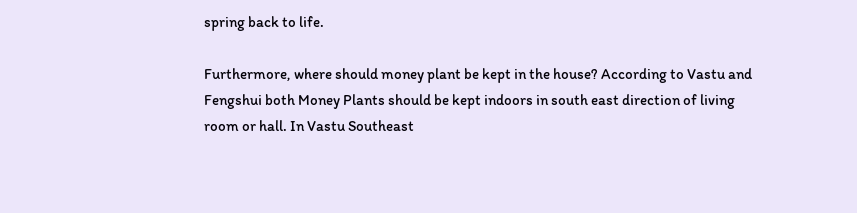spring back to life.

Furthermore, where should money plant be kept in the house? According to Vastu and Fengshui both Money Plants should be kept indoors in south east direction of living room or hall. In Vastu Southeast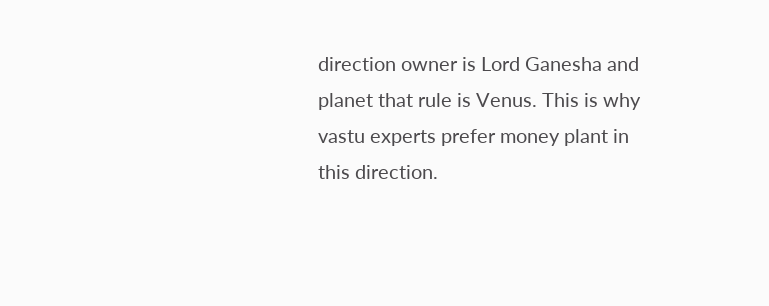direction owner is Lord Ganesha and planet that rule is Venus. This is why vastu experts prefer money plant in this direction.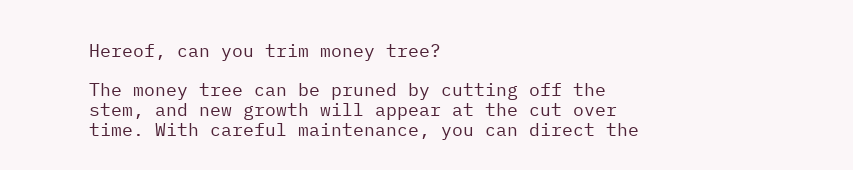Hereof, can you trim money tree?

The money tree can be pruned by cutting off the stem, and new growth will appear at the cut over time. With careful maintenance, you can direct the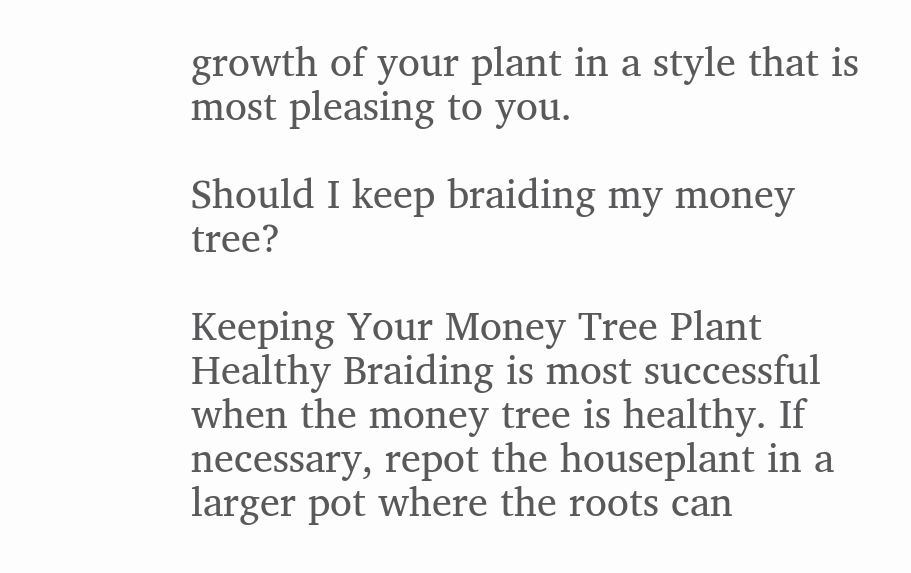growth of your plant in a style that is most pleasing to you.

Should I keep braiding my money tree?

Keeping Your Money Tree Plant Healthy Braiding is most successful when the money tree is healthy. If necessary, repot the houseplant in a larger pot where the roots can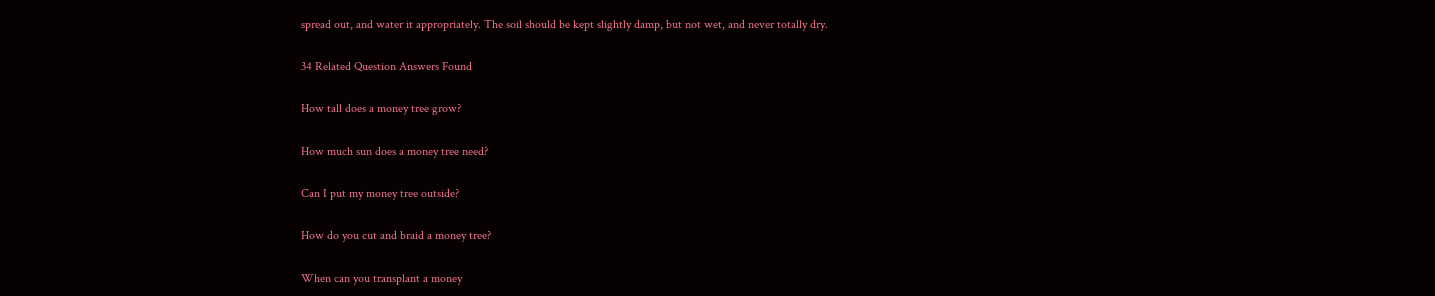spread out, and water it appropriately. The soil should be kept slightly damp, but not wet, and never totally dry.

34 Related Question Answers Found

How tall does a money tree grow?

How much sun does a money tree need?

Can I put my money tree outside?

How do you cut and braid a money tree?

When can you transplant a money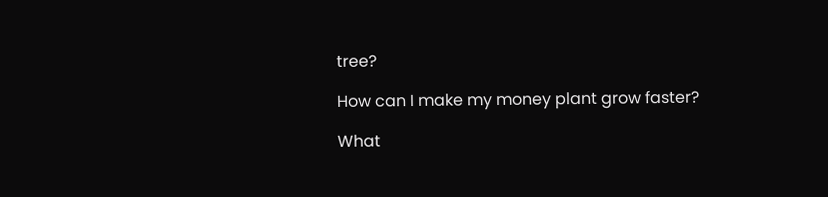tree?

How can I make my money plant grow faster?

What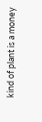kind of plant is a money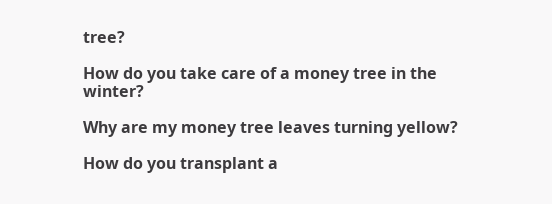tree?

How do you take care of a money tree in the winter?

Why are my money tree leaves turning yellow?

How do you transplant a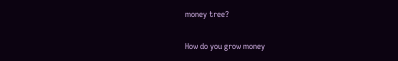money tree?

How do you grow money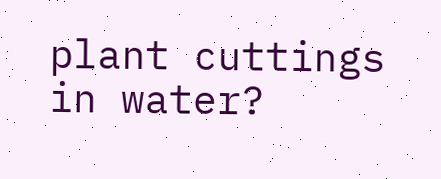plant cuttings in water?